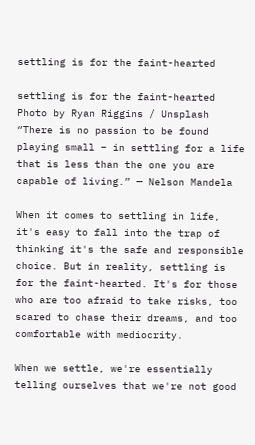settling is for the faint-hearted

settling is for the faint-hearted
Photo by Ryan Riggins / Unsplash
“There is no passion to be found playing small – in settling for a life that is less than the one you are capable of living.” — Nelson Mandela

When it comes to settling in life, it's easy to fall into the trap of thinking it's the safe and responsible choice. But in reality, settling is for the faint-hearted. It's for those who are too afraid to take risks, too scared to chase their dreams, and too comfortable with mediocrity.

When we settle, we're essentially telling ourselves that we're not good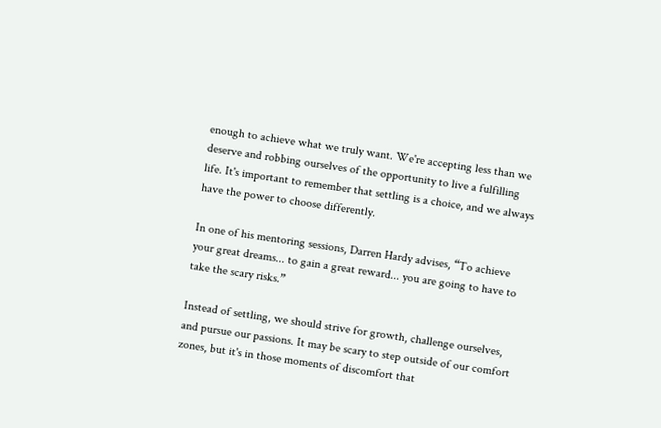enough to achieve what we truly want. We're accepting less than we deserve and robbing ourselves of the opportunity to live a fulfilling life. It's important to remember that settling is a choice, and we always have the power to choose differently.

In one of his mentoring sessions, Darren Hardy advises, “To achieve your great dreams... to gain a great reward... you are going to have to take the scary risks.”

Instead of settling, we should strive for growth, challenge ourselves, and pursue our passions. It may be scary to step outside of our comfort zones, but it's in those moments of discomfort that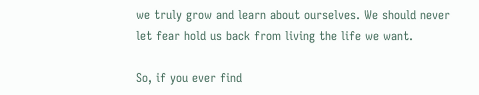we truly grow and learn about ourselves. We should never let fear hold us back from living the life we want.

So, if you ever find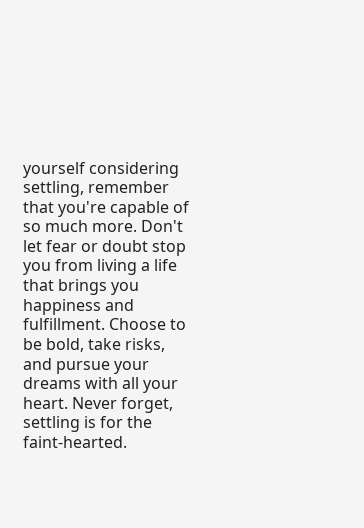yourself considering settling, remember that you're capable of so much more. Don't let fear or doubt stop you from living a life that brings you happiness and fulfillment. Choose to be bold, take risks, and pursue your dreams with all your heart. Never forget, settling is for the faint-hearted.